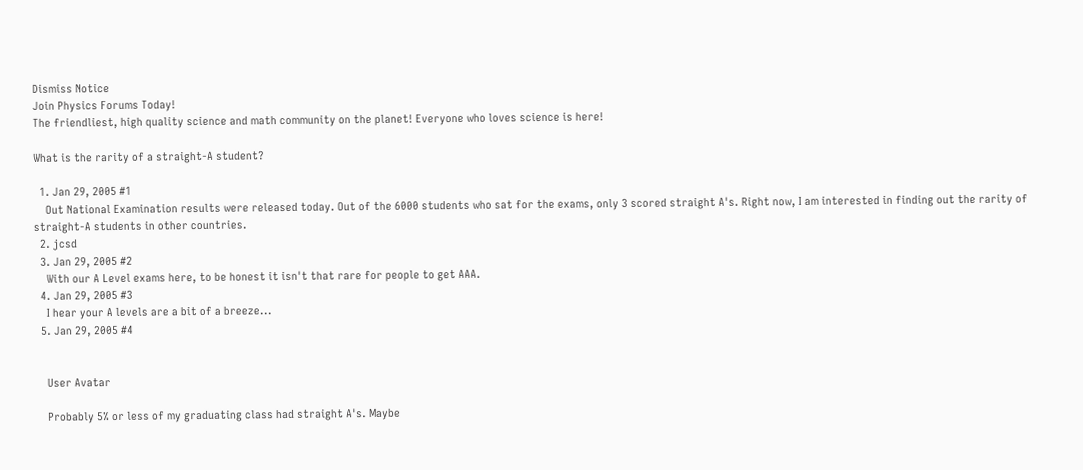Dismiss Notice
Join Physics Forums Today!
The friendliest, high quality science and math community on the planet! Everyone who loves science is here!

What is the rarity of a straight-A student?

  1. Jan 29, 2005 #1
    Out National Examination results were released today. Out of the 6000 students who sat for the exams, only 3 scored straight A's. Right now, I am interested in finding out the rarity of straight-A students in other countries.
  2. jcsd
  3. Jan 29, 2005 #2
    With our A Level exams here, to be honest it isn't that rare for people to get AAA.
  4. Jan 29, 2005 #3
    I hear your A levels are a bit of a breeze...
  5. Jan 29, 2005 #4


    User Avatar

    Probably 5% or less of my graduating class had straight A's. Maybe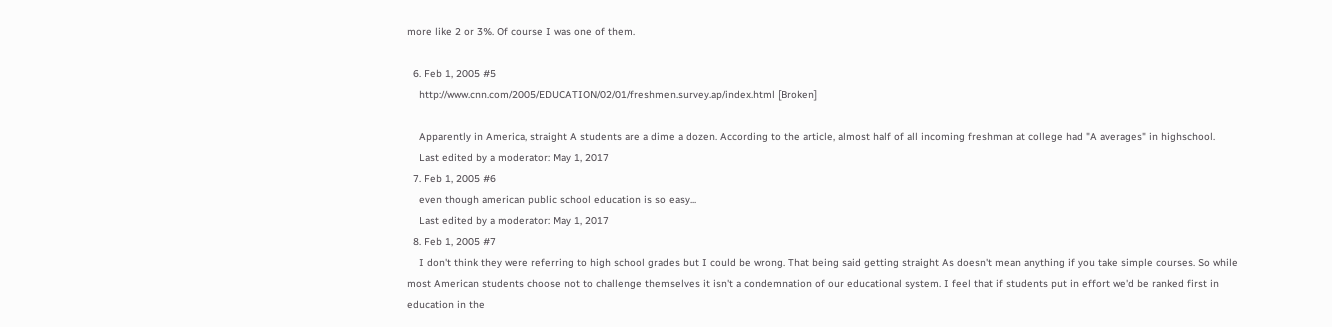more like 2 or 3%. Of course I was one of them.

  6. Feb 1, 2005 #5
    http://www.cnn.com/2005/EDUCATION/02/01/freshmen.survey.ap/index.html [Broken]

    Apparently in America, straight A students are a dime a dozen. According to the article, almost half of all incoming freshman at college had "A averages" in highschool.
    Last edited by a moderator: May 1, 2017
  7. Feb 1, 2005 #6
    even though american public school education is so easy...
    Last edited by a moderator: May 1, 2017
  8. Feb 1, 2005 #7
    I don't think they were referring to high school grades but I could be wrong. That being said getting straight As doesn't mean anything if you take simple courses. So while most American students choose not to challenge themselves it isn't a condemnation of our educational system. I feel that if students put in effort we'd be ranked first in education in the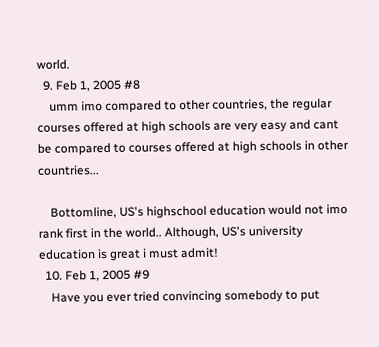world.
  9. Feb 1, 2005 #8
    umm imo compared to other countries, the regular courses offered at high schools are very easy and cant be compared to courses offered at high schools in other countries...

    Bottomline, US's highschool education would not imo rank first in the world.. Although, US's university education is great i must admit!
  10. Feb 1, 2005 #9
    Have you ever tried convincing somebody to put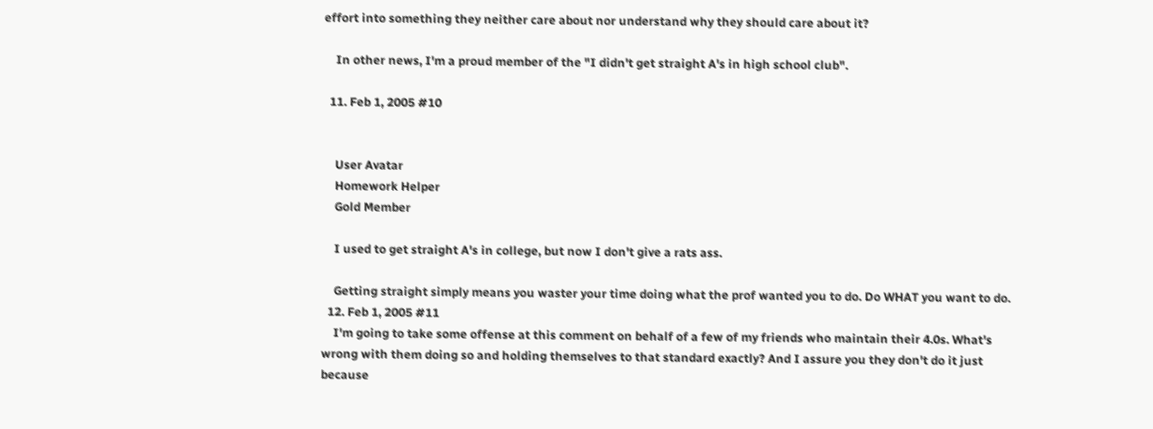effort into something they neither care about nor understand why they should care about it?

    In other news, I'm a proud member of the "I didn't get straight A's in high school club".

  11. Feb 1, 2005 #10


    User Avatar
    Homework Helper
    Gold Member

    I used to get straight A's in college, but now I don't give a rats ass.

    Getting straight simply means you waster your time doing what the prof wanted you to do. Do WHAT you want to do.
  12. Feb 1, 2005 #11
    I'm going to take some offense at this comment on behalf of a few of my friends who maintain their 4.0s. What's wrong with them doing so and holding themselves to that standard exactly? And I assure you they don't do it just because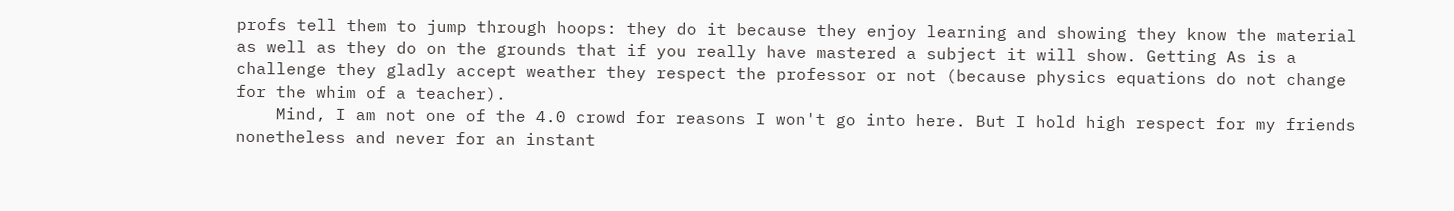profs tell them to jump through hoops: they do it because they enjoy learning and showing they know the material as well as they do on the grounds that if you really have mastered a subject it will show. Getting As is a challenge they gladly accept weather they respect the professor or not (because physics equations do not change for the whim of a teacher).
    Mind, I am not one of the 4.0 crowd for reasons I won't go into here. But I hold high respect for my friends nonetheless and never for an instant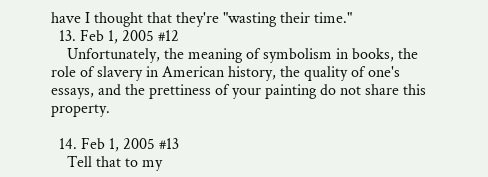have I thought that they're "wasting their time."
  13. Feb 1, 2005 #12
    Unfortunately, the meaning of symbolism in books, the role of slavery in American history, the quality of one's essays, and the prettiness of your painting do not share this property.

  14. Feb 1, 2005 #13
    Tell that to my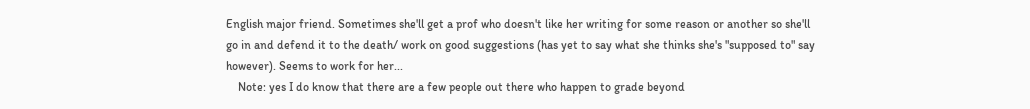English major friend. Sometimes she'll get a prof who doesn't like her writing for some reason or another so she'll go in and defend it to the death/ work on good suggestions (has yet to say what she thinks she's "supposed to" say however). Seems to work for her...
    Note: yes I do know that there are a few people out there who happen to grade beyond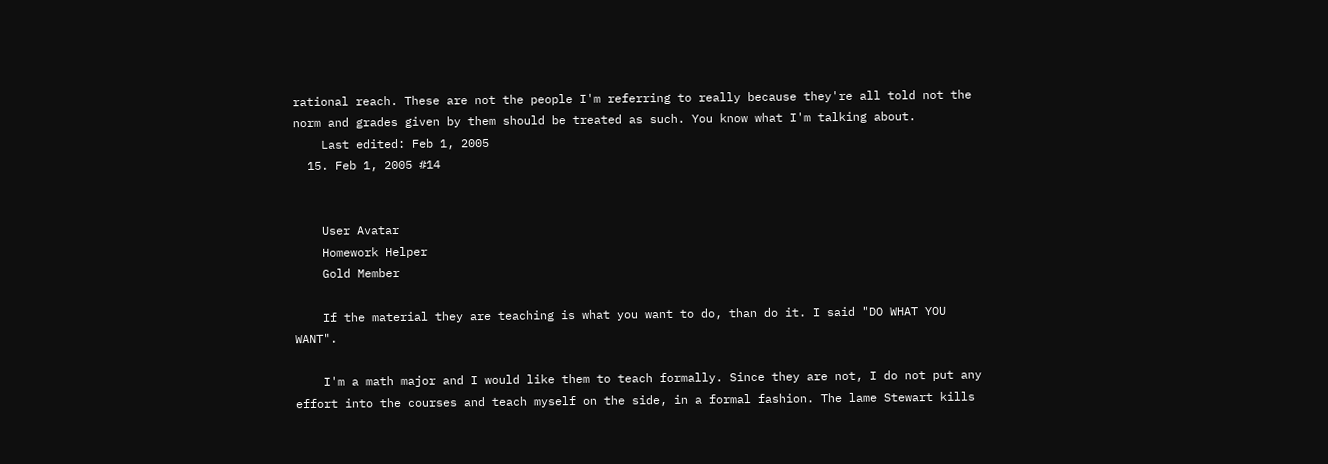rational reach. These are not the people I'm referring to really because they're all told not the norm and grades given by them should be treated as such. You know what I'm talking about.
    Last edited: Feb 1, 2005
  15. Feb 1, 2005 #14


    User Avatar
    Homework Helper
    Gold Member

    If the material they are teaching is what you want to do, than do it. I said "DO WHAT YOU WANT".

    I'm a math major and I would like them to teach formally. Since they are not, I do not put any effort into the courses and teach myself on the side, in a formal fashion. The lame Stewart kills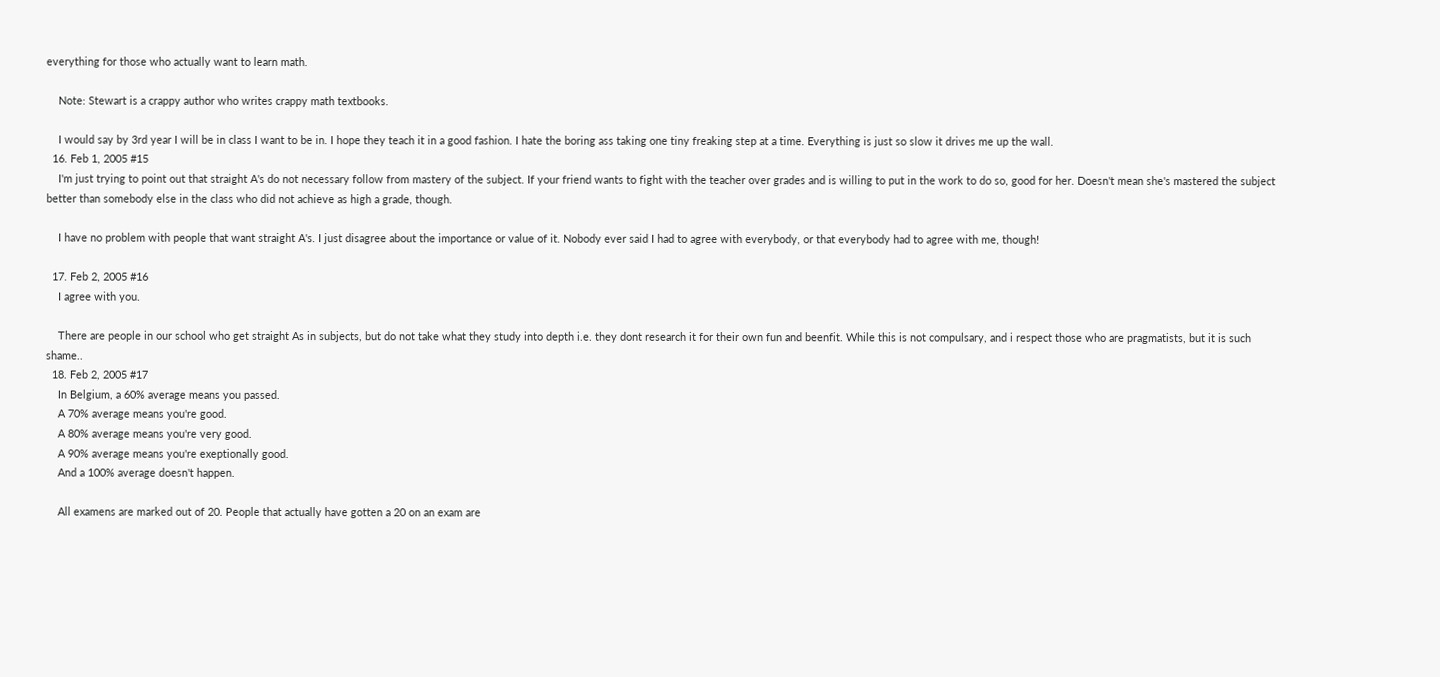everything for those who actually want to learn math.

    Note: Stewart is a crappy author who writes crappy math textbooks.

    I would say by 3rd year I will be in class I want to be in. I hope they teach it in a good fashion. I hate the boring ass taking one tiny freaking step at a time. Everything is just so slow it drives me up the wall.
  16. Feb 1, 2005 #15
    I'm just trying to point out that straight A's do not necessary follow from mastery of the subject. If your friend wants to fight with the teacher over grades and is willing to put in the work to do so, good for her. Doesn't mean she's mastered the subject better than somebody else in the class who did not achieve as high a grade, though.

    I have no problem with people that want straight A's. I just disagree about the importance or value of it. Nobody ever said I had to agree with everybody, or that everybody had to agree with me, though!

  17. Feb 2, 2005 #16
    I agree with you.

    There are people in our school who get straight As in subjects, but do not take what they study into depth i.e. they dont research it for their own fun and beenfit. While this is not compulsary, and i respect those who are pragmatists, but it is such shame..
  18. Feb 2, 2005 #17
    In Belgium, a 60% average means you passed.
    A 70% average means you're good.
    A 80% average means you're very good.
    A 90% average means you're exeptionally good.
    And a 100% average doesn't happen.

    All examens are marked out of 20. People that actually have gotten a 20 on an exam are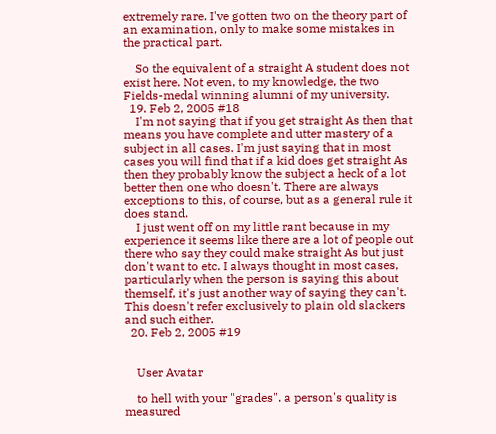extremely rare. I've gotten two on the theory part of an examination, only to make some mistakes in the practical part.

    So the equivalent of a straight A student does not exist here. Not even, to my knowledge, the two Fields-medal winning alumni of my university.
  19. Feb 2, 2005 #18
    I'm not saying that if you get straight As then that means you have complete and utter mastery of a subject in all cases. I'm just saying that in most cases you will find that if a kid does get straight As then they probably know the subject a heck of a lot better then one who doesn't. There are always exceptions to this, of course, but as a general rule it does stand.
    I just went off on my little rant because in my experience it seems like there are a lot of people out there who say they could make straight As but just don't want to etc. I always thought in most cases, particularly when the person is saying this about themself, it's just another way of saying they can't. This doesn't refer exclusively to plain old slackers and such either.
  20. Feb 2, 2005 #19


    User Avatar

    to hell with your "grades". a person's quality is measured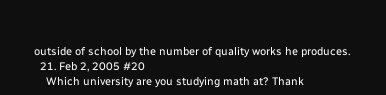outside of school by the number of quality works he produces.
  21. Feb 2, 2005 #20
    Which university are you studying math at? Thank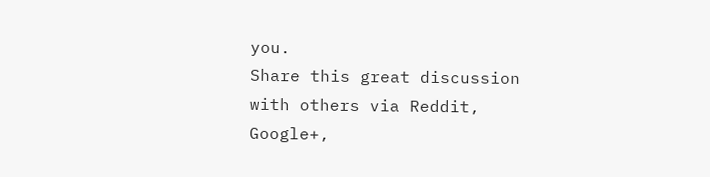you.
Share this great discussion with others via Reddit, Google+,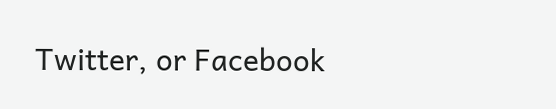Twitter, or Facebook